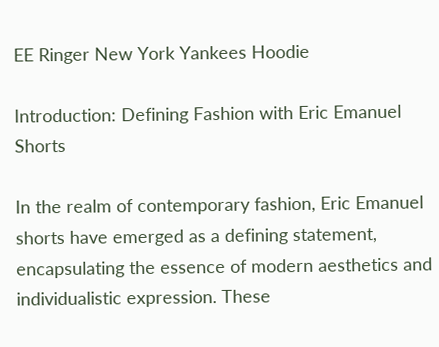EE Ringer New York Yankees Hoodie

Introduction: Defining Fashion with Eric Emanuel Shorts

In the realm of contemporary fashion, Eric Emanuel shorts have emerged as a defining statement, encapsulating the essence of modern aesthetics and individualistic expression. These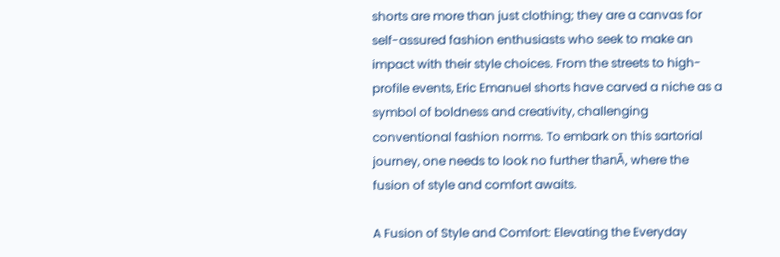shorts are more than just clothing; they are a canvas for self-assured fashion enthusiasts who seek to make an impact with their style choices. From the streets to high-profile events, Eric Emanuel shorts have carved a niche as a symbol of boldness and creativity, challenging conventional fashion norms. To embark on this sartorial journey, one needs to look no further thanĀ, where the fusion of style and comfort awaits.

A Fusion of Style and Comfort: Elevating the Everyday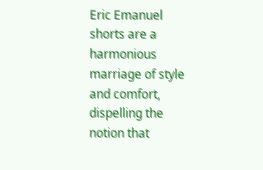Eric Emanuel shorts are a harmonious marriage of style and comfort, dispelling the notion that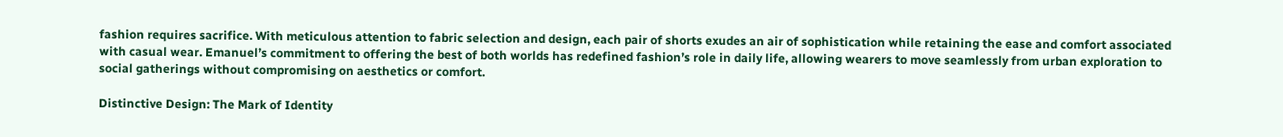fashion requires sacrifice. With meticulous attention to fabric selection and design, each pair of shorts exudes an air of sophistication while retaining the ease and comfort associated with casual wear. Emanuel’s commitment to offering the best of both worlds has redefined fashion’s role in daily life, allowing wearers to move seamlessly from urban exploration to social gatherings without compromising on aesthetics or comfort.

Distinctive Design: The Mark of Identity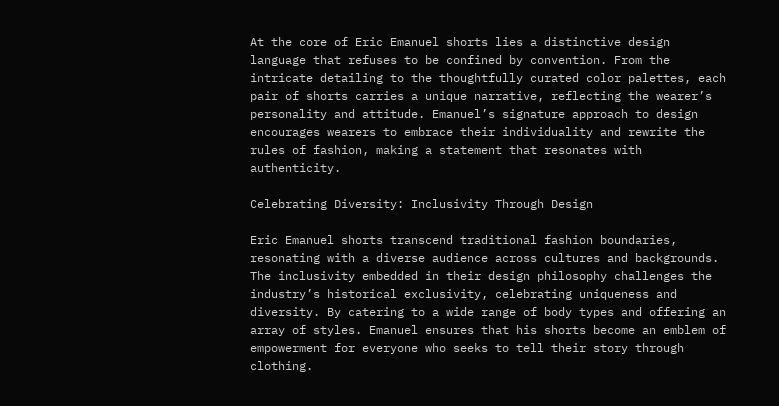At the core of Eric Emanuel shorts lies a distinctive design language that refuses to be confined by convention. From the intricate detailing to the thoughtfully curated color palettes, each pair of shorts carries a unique narrative, reflecting the wearer’s personality and attitude. Emanuel’s signature approach to design encourages wearers to embrace their individuality and rewrite the rules of fashion, making a statement that resonates with authenticity.

Celebrating Diversity: Inclusivity Through Design

Eric Emanuel shorts transcend traditional fashion boundaries, resonating with a diverse audience across cultures and backgrounds. The inclusivity embedded in their design philosophy challenges the industry’s historical exclusivity, celebrating uniqueness and diversity. By catering to a wide range of body types and offering an array of styles. Emanuel ensures that his shorts become an emblem of empowerment for everyone who seeks to tell their story through clothing.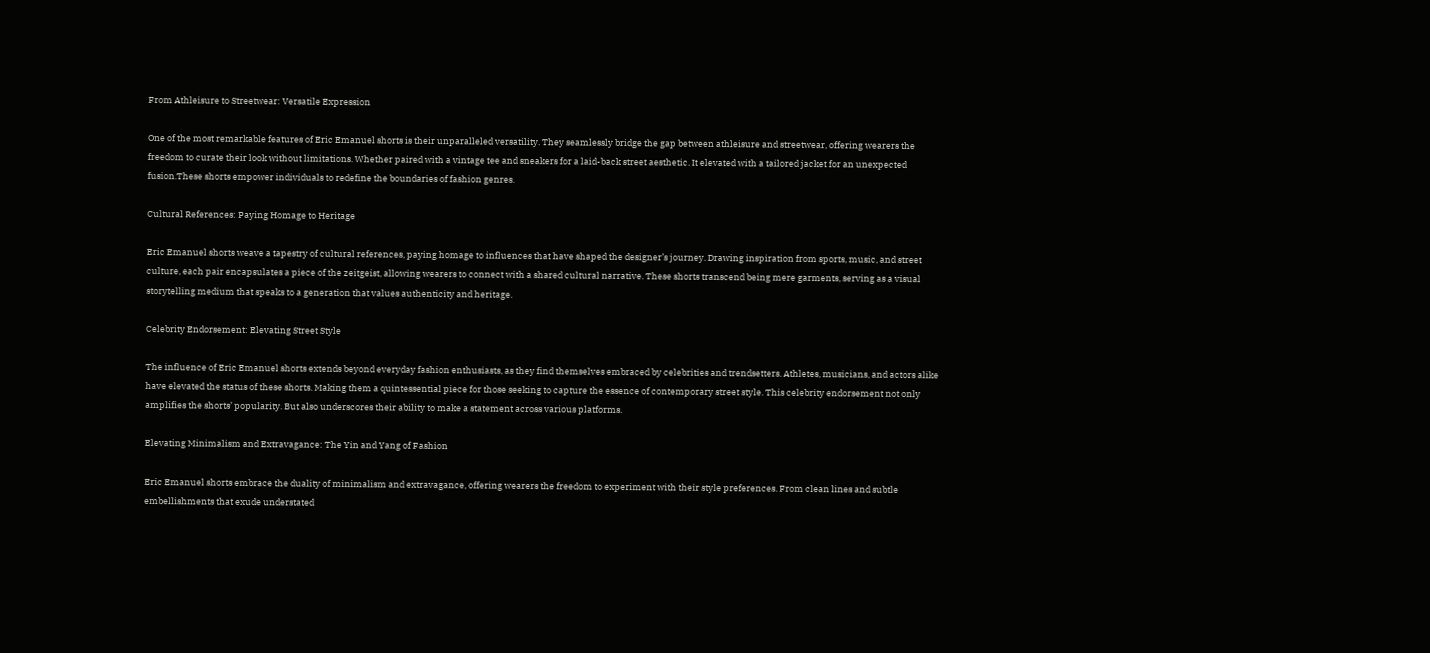From Athleisure to Streetwear: Versatile Expression

One of the most remarkable features of Eric Emanuel shorts is their unparalleled versatility. They seamlessly bridge the gap between athleisure and streetwear, offering wearers the freedom to curate their look without limitations. Whether paired with a vintage tee and sneakers for a laid-back street aesthetic. It elevated with a tailored jacket for an unexpected fusion.These shorts empower individuals to redefine the boundaries of fashion genres.

Cultural References: Paying Homage to Heritage

Eric Emanuel shorts weave a tapestry of cultural references, paying homage to influences that have shaped the designer’s journey. Drawing inspiration from sports, music, and street culture, each pair encapsulates a piece of the zeitgeist, allowing wearers to connect with a shared cultural narrative. These shorts transcend being mere garments, serving as a visual storytelling medium that speaks to a generation that values authenticity and heritage.

Celebrity Endorsement: Elevating Street Style

The influence of Eric Emanuel shorts extends beyond everyday fashion enthusiasts, as they find themselves embraced by celebrities and trendsetters. Athletes, musicians, and actors alike have elevated the status of these shorts. Making them a quintessential piece for those seeking to capture the essence of contemporary street style. This celebrity endorsement not only amplifies the shorts’ popularity. But also underscores their ability to make a statement across various platforms.

Elevating Minimalism and Extravagance: The Yin and Yang of Fashion

Eric Emanuel shorts embrace the duality of minimalism and extravagance, offering wearers the freedom to experiment with their style preferences. From clean lines and subtle embellishments that exude understated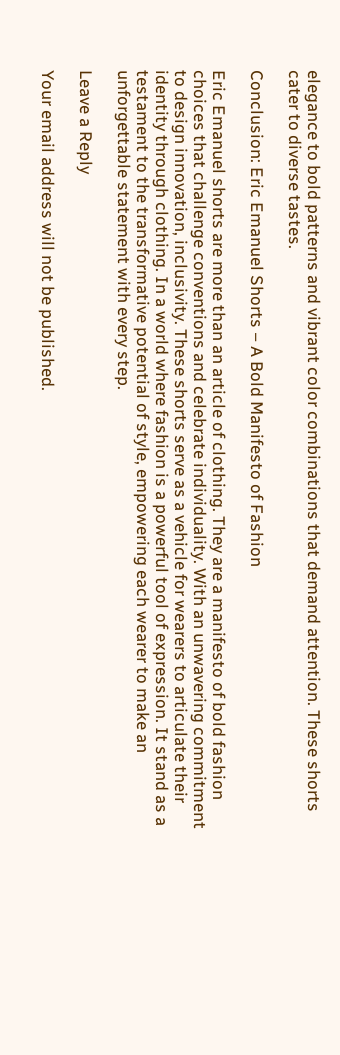elegance to bold patterns and vibrant color combinations that demand attention. These shorts cater to diverse tastes.

Conclusion: Eric Emanuel Shorts – A Bold Manifesto of Fashion

Eric Emanuel shorts are more than an article of clothing. They are a manifesto of bold fashion choices that challenge conventions and celebrate individuality. With an unwavering commitment to design innovation, inclusivity. These shorts serve as a vehicle for wearers to articulate their identity through clothing. In a world where fashion is a powerful tool of expression. It stand as a testament to the transformative potential of style, empowering each wearer to make an unforgettable statement with every step.

Leave a Reply

Your email address will not be published.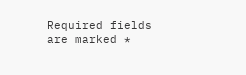Required fields are marked *